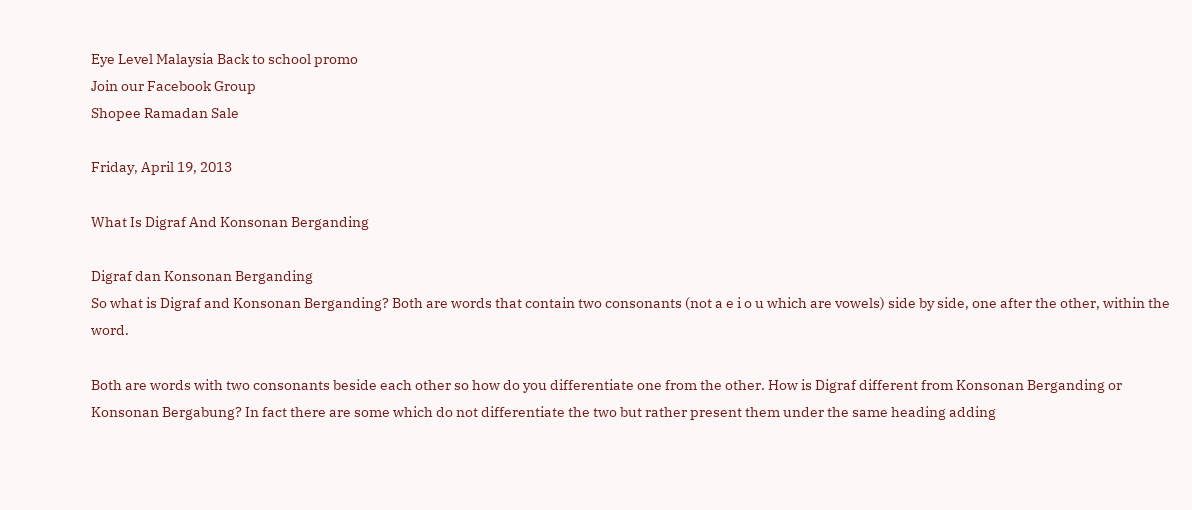Eye Level Malaysia Back to school promo
Join our Facebook Group
Shopee Ramadan Sale

Friday, April 19, 2013

What Is Digraf And Konsonan Berganding

Digraf dan Konsonan Berganding
So what is Digraf and Konsonan Berganding? Both are words that contain two consonants (not a e i o u which are vowels) side by side, one after the other, within the word.

Both are words with two consonants beside each other so how do you differentiate one from the other. How is Digraf different from Konsonan Berganding or Konsonan Bergabung? In fact there are some which do not differentiate the two but rather present them under the same heading adding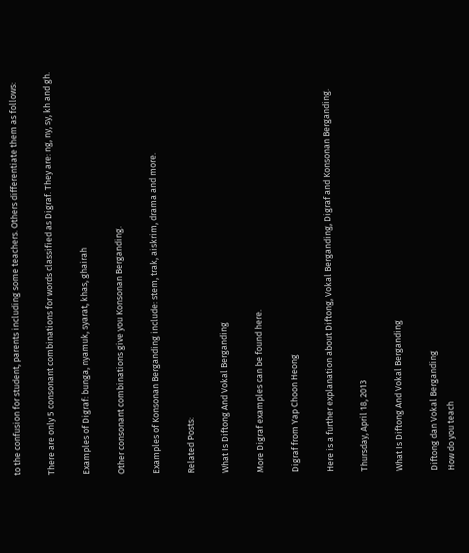to the confusion for student, parents including some teachers. Others differentiate them as follows:

There are only 5 consonant combinations for words classified as Digraf. They are: ng, ny, sy, kh and gh.

Examples of Digraf: bunga, nyamuk, syarat, khas, ghairah

Other consonant combinations give you Konsonan Berganding.

Examples of Konsonan Berganding include: stem, trak, aiskrim, drama and more.

Related Posts:

What Is Diftong And Vokal Berganding

More Digraf examples can be found here.

Digraf from Yap Choon Heong

Here is a further explanation about Diftong, Vokal Berganding, Digraf and Konsonan Berganding.

Thursday, April 18, 2013

What Is Diftong And Vokal Berganding

Diftong dan Vokal Berganding
How do you teach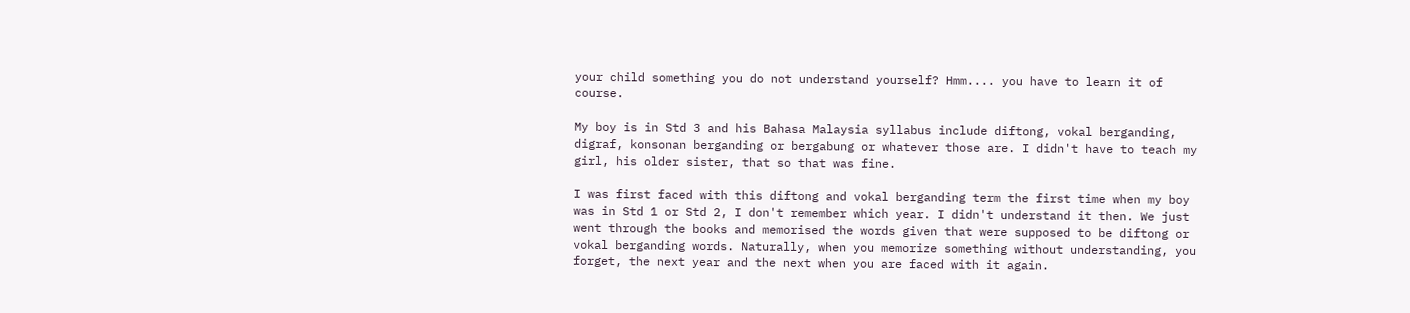your child something you do not understand yourself? Hmm.... you have to learn it of course.

My boy is in Std 3 and his Bahasa Malaysia syllabus include diftong, vokal berganding, digraf, konsonan berganding or bergabung or whatever those are. I didn't have to teach my girl, his older sister, that so that was fine.

I was first faced with this diftong and vokal berganding term the first time when my boy was in Std 1 or Std 2, I don't remember which year. I didn't understand it then. We just went through the books and memorised the words given that were supposed to be diftong or vokal berganding words. Naturally, when you memorize something without understanding, you forget, the next year and the next when you are faced with it again.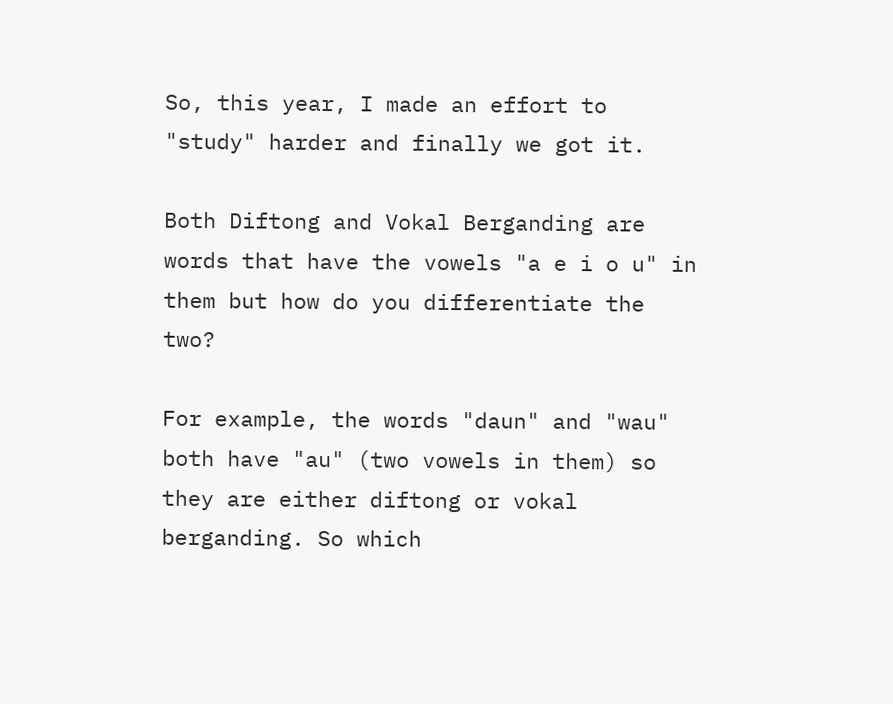So, this year, I made an effort to "study" harder and finally we got it.

Both Diftong and Vokal Berganding are words that have the vowels "a e i o u" in them but how do you differentiate the two?

For example, the words "daun" and "wau" both have "au" (two vowels in them) so they are either diftong or vokal berganding. So which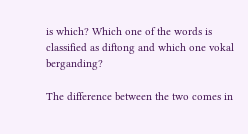is which? Which one of the words is classified as diftong and which one vokal berganding?

The difference between the two comes in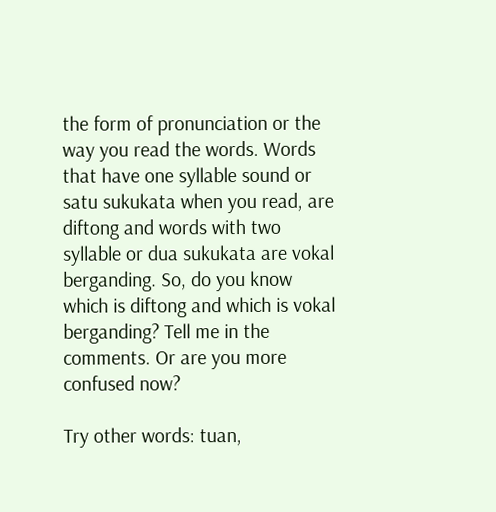the form of pronunciation or the way you read the words. Words that have one syllable sound or satu sukukata when you read, are diftong and words with two syllable or dua sukukata are vokal berganding. So, do you know which is diftong and which is vokal berganding? Tell me in the comments. Or are you more confused now?

Try other words: tuan,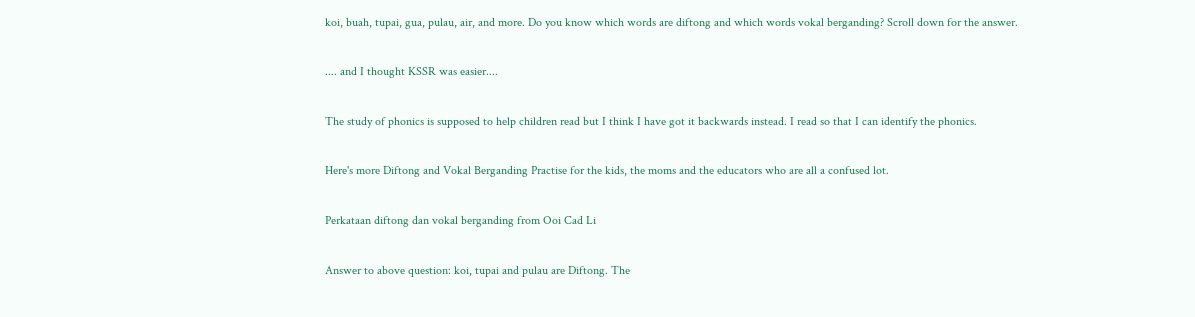koi, buah, tupai, gua, pulau, air, and more. Do you know which words are diftong and which words vokal berganding? Scroll down for the answer.

.... and I thought KSSR was easier....

The study of phonics is supposed to help children read but I think I have got it backwards instead. I read so that I can identify the phonics.

Here's more Diftong and Vokal Berganding Practise for the kids, the moms and the educators who are all a confused lot.

Perkataan diftong dan vokal berganding from Ooi Cad Li

Answer to above question: koi, tupai and pulau are Diftong. The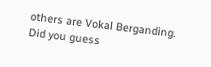others are Vokal Berganding. Did you guess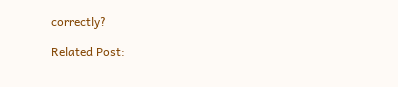correctly?

Related Post: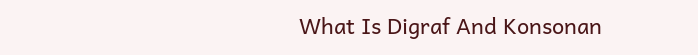What Is Digraf And Konsonan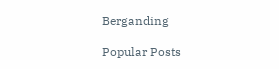Berganding

Popular Posts